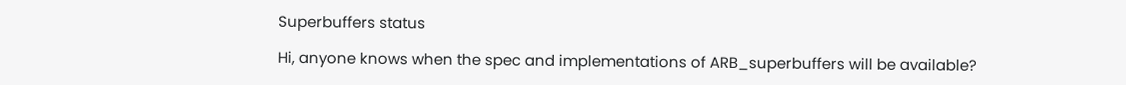Superbuffers status

Hi, anyone knows when the spec and implementations of ARB_superbuffers will be available?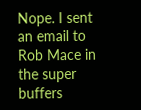Nope. I sent an email to Rob Mace in the super buffers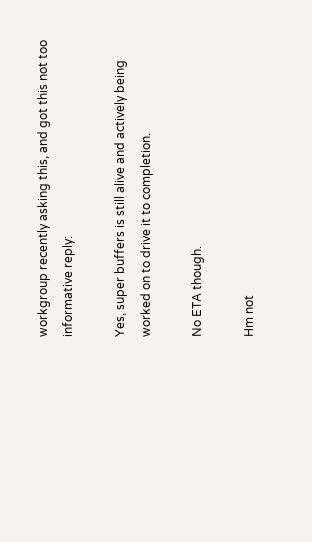workgroup recently asking this, and got this not too informative reply:

Yes, super buffers is still alive and actively being worked on to drive it to completion.

No ETA though.

Hm not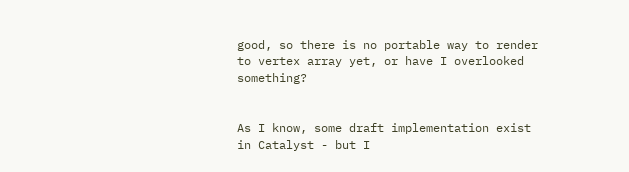good, so there is no portable way to render to vertex array yet, or have I overlooked something?


As I know, some draft implementation exist in Catalyst - but I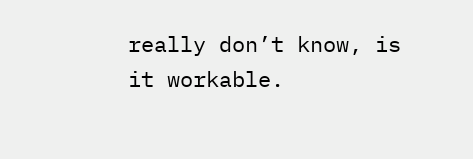really don’t know, is it workable.